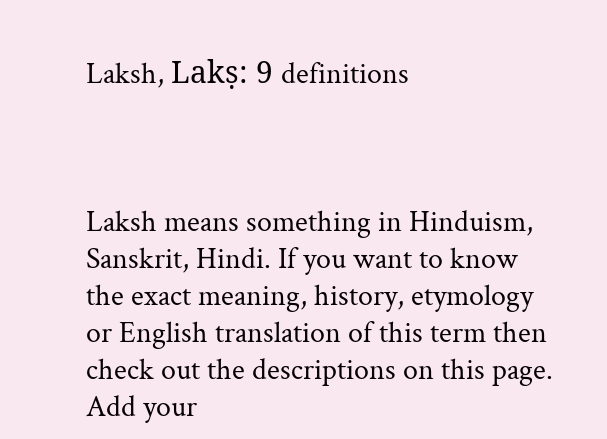Laksh, Lakṣ: 9 definitions



Laksh means something in Hinduism, Sanskrit, Hindi. If you want to know the exact meaning, history, etymology or English translation of this term then check out the descriptions on this page. Add your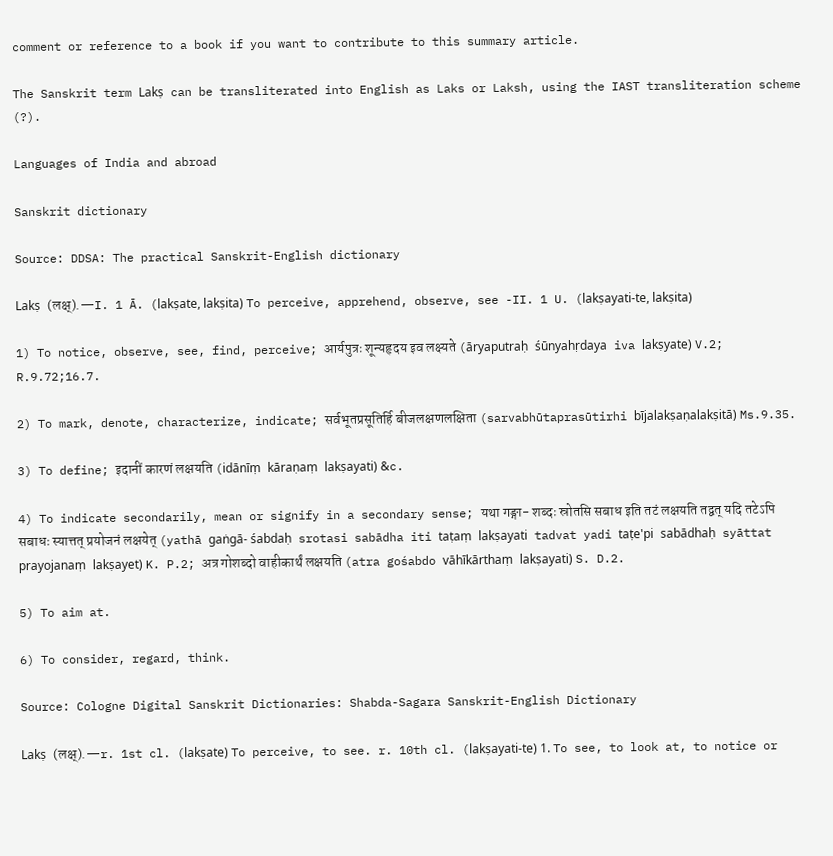comment or reference to a book if you want to contribute to this summary article.

The Sanskrit term Lakṣ can be transliterated into English as Laks or Laksh, using the IAST transliteration scheme (?).

Languages of India and abroad

Sanskrit dictionary

Source: DDSA: The practical Sanskrit-English dictionary

Lakṣ (लक्ष्).—I. 1 Ā. (lakṣate, lakṣita) To perceive, apprehend, observe, see -II. 1 U. (lakṣayati-te, lakṣita)

1) To notice, observe, see, find, perceive; आर्यपुत्रः शून्यहृदय इव लक्ष्यते (āryaputraḥ śūnyahṛdaya iva lakṣyate) V.2; R.9.72;16.7.

2) To mark, denote, characterize, indicate; सर्वभूतप्रसूतिर्हि बीजलक्षणलक्षिता (sarvabhūtaprasūtirhi bījalakṣaṇalakṣitā) Ms.9.35.

3) To define; इदानीं कारणं लक्षयति (idānīṃ kāraṇaṃ lakṣayati) &c.

4) To indicate secondarily, mean or signify in a secondary sense; यथा गङ्गा- शब्दः स्रोतसि सबाध इति तटं लक्षयति तद्वत् यदि तटेऽपि सबाधः स्यात्तत् प्रयोजनं लक्षयेत् (yathā gaṅgā- śabdaḥ srotasi sabādha iti taṭaṃ lakṣayati tadvat yadi taṭe'pi sabādhaḥ syāttat prayojanaṃ lakṣayet) K. P.2; अत्र गोशब्दो वाहीकार्थं लक्षयति (atra gośabdo vāhīkārthaṃ lakṣayati) S. D.2.

5) To aim at.

6) To consider, regard, think.

Source: Cologne Digital Sanskrit Dictionaries: Shabda-Sagara Sanskrit-English Dictionary

Lakṣ (लक्ष्).—r. 1st cl. (lakṣate) To perceive, to see. r. 10th cl. (lakṣayati-te) 1. To see, to look at, to notice or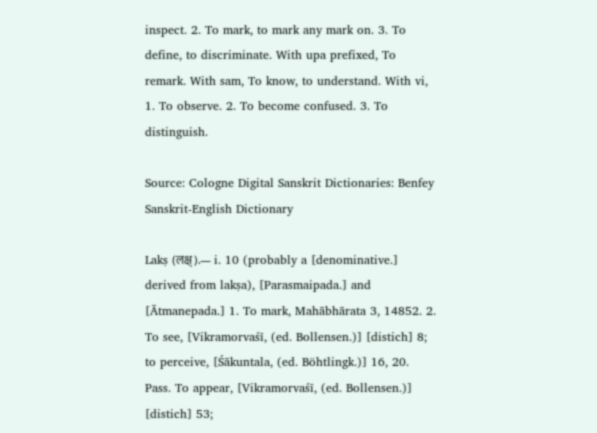inspect. 2. To mark, to mark any mark on. 3. To define, to discriminate. With upa prefixed, To remark. With sam, To know, to understand. With vi, 1. To observe. 2. To become confused. 3. To distinguish.

Source: Cologne Digital Sanskrit Dictionaries: Benfey Sanskrit-English Dictionary

Lakṣ (लक्ष्).— i. 10 (probably a [denominative.] derived from lakṣa), [Parasmaipada.] and [Ātmanepada.] 1. To mark, Mahābhārata 3, 14852. 2. To see, [Vikramorvaśī, (ed. Bollensen.)] [distich] 8; to perceive, [Śākuntala, (ed. Böhtlingk.)] 16, 20. Pass. To appear, [Vikramorvaśī, (ed. Bollensen.)] [distich] 53;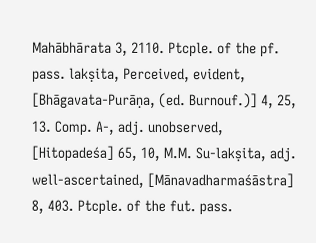Mahābhārata 3, 2110. Ptcple. of the pf. pass. lakṣita, Perceived, evident, [Bhāgavata-Purāṇa, (ed. Burnouf.)] 4, 25, 13. Comp. A-, adj. unobserved, [Hitopadeśa] 65, 10, M.M. Su-lakṣita, adj. well-ascertained, [Mānavadharmaśāstra] 8, 403. Ptcple. of the fut. pass.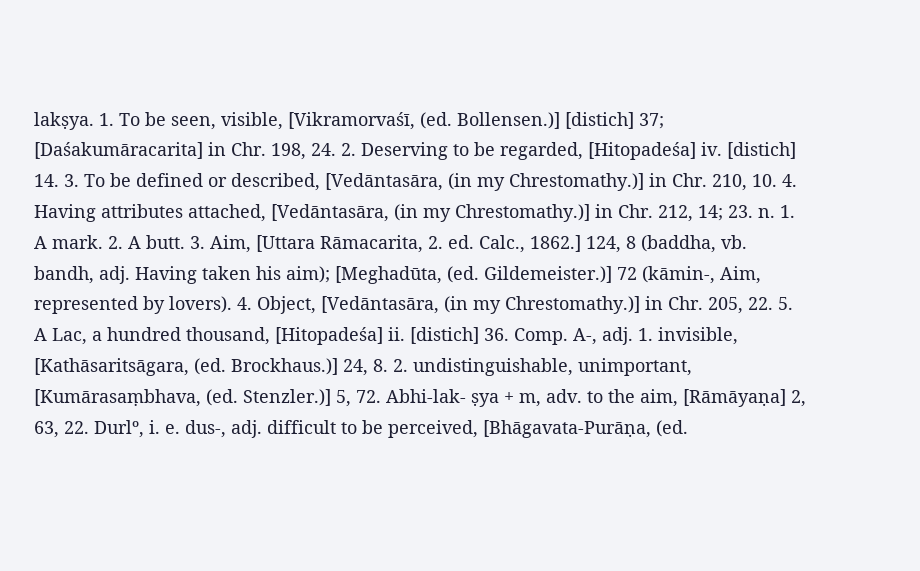lakṣya. 1. To be seen, visible, [Vikramorvaśī, (ed. Bollensen.)] [distich] 37; [Daśakumāracarita] in Chr. 198, 24. 2. Deserving to be regarded, [Hitopadeśa] iv. [distich] 14. 3. To be defined or described, [Vedāntasāra, (in my Chrestomathy.)] in Chr. 210, 10. 4. Having attributes attached, [Vedāntasāra, (in my Chrestomathy.)] in Chr. 212, 14; 23. n. 1. A mark. 2. A butt. 3. Aim, [Uttara Rāmacarita, 2. ed. Calc., 1862.] 124, 8 (baddha, vb. bandh, adj. Having taken his aim); [Meghadūta, (ed. Gildemeister.)] 72 (kāmin-, Aim, represented by lovers). 4. Object, [Vedāntasāra, (in my Chrestomathy.)] in Chr. 205, 22. 5. A Lac, a hundred thousand, [Hitopadeśa] ii. [distich] 36. Comp. A-, adj. 1. invisible, [Kathāsaritsāgara, (ed. Brockhaus.)] 24, 8. 2. undistinguishable, unimportant, [Kumārasaṃbhava, (ed. Stenzler.)] 5, 72. Abhi-lak- ṣya + m, adv. to the aim, [Rāmāyaṇa] 2, 63, 22. Durlº, i. e. dus-, adj. difficult to be perceived, [Bhāgavata-Purāṇa, (ed.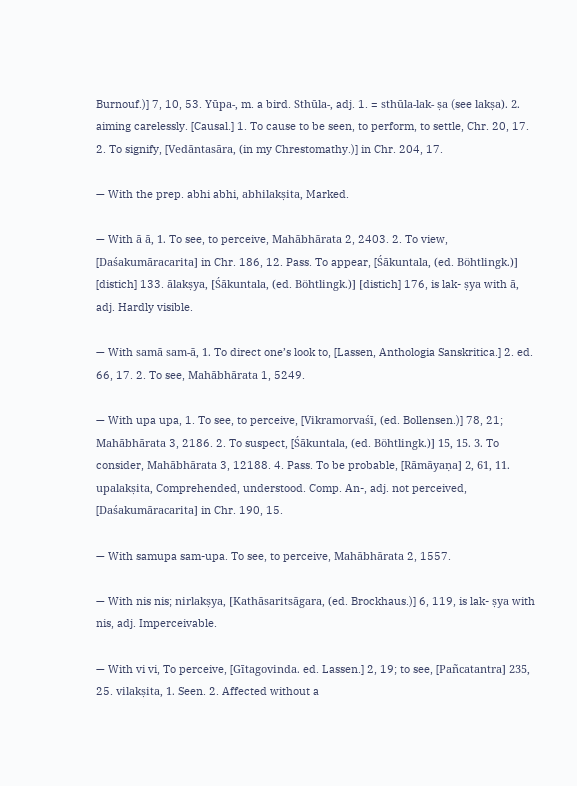Burnouf.)] 7, 10, 53. Yūpa-, m. a bird. Sthūla-, adj. 1. = sthūla-lak- ṣa (see lakṣa). 2. aiming carelessly. [Causal.] 1. To cause to be seen, to perform, to settle, Chr. 20, 17. 2. To signify, [Vedāntasāra, (in my Chrestomathy.)] in Chr. 204, 17.

— With the prep. abhi abhi, abhilakṣita, Marked.

— With ā ā, 1. To see, to perceive, Mahābhārata 2, 2403. 2. To view, [Daśakumāracarita] in Chr. 186, 12. Pass. To appear, [Śākuntala, (ed. Böhtlingk.)] [distich] 133. ālakṣya, [Śākuntala, (ed. Böhtlingk.)] [distich] 176, is lak- ṣya with ā, adj. Hardly visible.

— With samā sam-ā, 1. To direct one’s look to, [Lassen, Anthologia Sanskritica.] 2. ed. 66, 17. 2. To see, Mahābhārata 1, 5249.

— With upa upa, 1. To see, to perceive, [Vikramorvaśī, (ed. Bollensen.)] 78, 21; Mahābhārata 3, 2186. 2. To suspect, [Śākuntala, (ed. Böhtlingk.)] 15, 15. 3. To consider, Mahābhārata 3, 12188. 4. Pass. To be probable, [Rāmāyaṇa] 2, 61, 11. upalakṣita, Comprehended, understood. Comp. An-, adj. not perceived, [Daśakumāracarita] in Chr. 190, 15.

— With samupa sam-upa. To see, to perceive, Mahābhārata 2, 1557.

— With nis nis; nirlakṣya, [Kathāsaritsāgara, (ed. Brockhaus.)] 6, 119, is lak- ṣya with nis, adj. Imperceivable.

— With vi vi, To perceive, [Gītagovinda. ed. Lassen.] 2, 19; to see, [Pañcatantra] 235, 25. vilakṣita, 1. Seen. 2. Affected without a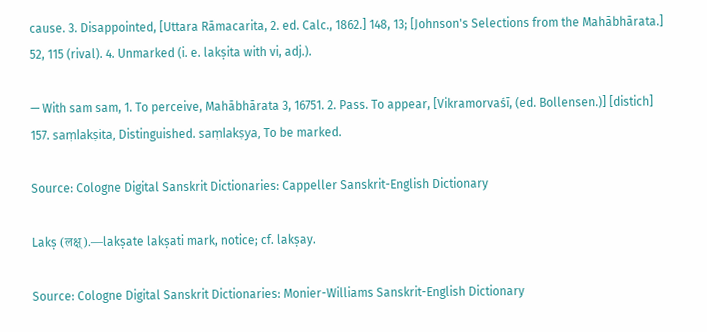cause. 3. Disappointed, [Uttara Rāmacarita, 2. ed. Calc., 1862.] 148, 13; [Johnson's Selections from the Mahābhārata.] 52, 115 (rival). 4. Unmarked (i. e. lakṣita with vi, adj.).

— With sam sam, 1. To perceive, Mahābhārata 3, 16751. 2. Pass. To appear, [Vikramorvaśī, (ed. Bollensen.)] [distich] 157. saṃlakṣita, Distinguished. saṃlakṣya, To be marked.

Source: Cologne Digital Sanskrit Dictionaries: Cappeller Sanskrit-English Dictionary

Lakṣ (लक्ष्).—lakṣate lakṣati mark, notice; cf. lakṣay.

Source: Cologne Digital Sanskrit Dictionaries: Monier-Williams Sanskrit-English Dictionary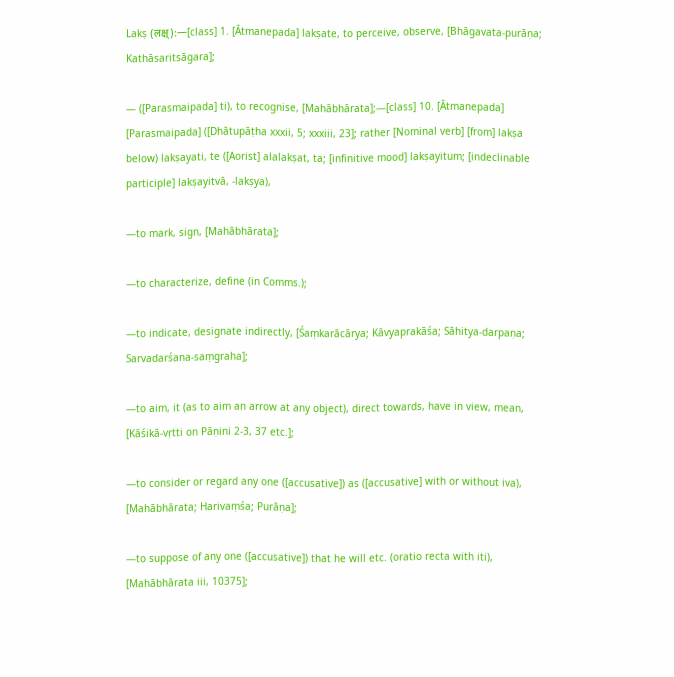Lakṣ (लक्ष्):—[class] 1. [Ātmanepada] lakṣate, to perceive, observe, [Bhāgavata-purāṇa; Kathāsaritsāgara];

— ([Parasmaipada] ti), to recognise, [Mahābhārata];—[class] 10. [Ātmanepada] [Parasmaipada] ([Dhātupāṭha xxxii, 5; xxxiii, 23]; rather [Nominal verb] [from] lakṣa below) lakṣayati, te ([Aorist] alalakṣat, ta; [infinitive mood] lakṣayitum; [indeclinable participle] lakṣayitvā, -lakṣya),

—to mark, sign, [Mahābhārata];

—to characterize, define (in Comms.);

—to indicate, designate indirectly, [Śaṃkarācārya; Kāvyaprakāśa; Sāhitya-darpaṇa; Sarvadarśana-saṃgraha];

—to aim, it (as to aim an arrow at any object), direct towards, have in view, mean, [Kāśikā-vṛtti on Pāṇini 2-3, 37 etc.];

—to consider or regard any one ([accusative]) as ([accusative] with or without iva), [Mahābhārata; Harivaṃśa; Purāṇa];

—to suppose of any one ([accusative]) that he will etc. (oratio recta with iti), [Mahābhārata iii, 10375];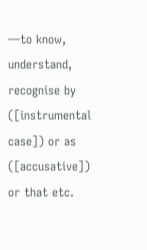—to know, understand, recognise by ([instrumental case]) or as ([accusative]) or that etc.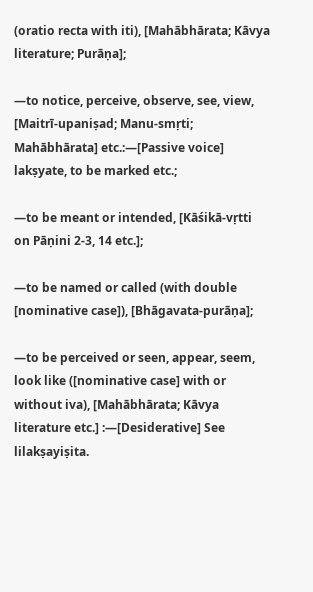(oratio recta with iti), [Mahābhārata; Kāvya literature; Purāṇa];

—to notice, perceive, observe, see, view, [Maitrī-upaniṣad; Manu-smṛti; Mahābhārata] etc.:—[Passive voice] lakṣyate, to be marked etc.;

—to be meant or intended, [Kāśikā-vṛtti on Pāṇini 2-3, 14 etc.];

—to be named or called (with double [nominative case]), [Bhāgavata-purāṇa];

—to be perceived or seen, appear, seem, look like ([nominative case] with or without iva), [Mahābhārata; Kāvya literature etc.] :—[Desiderative] See lilakṣayiṣita.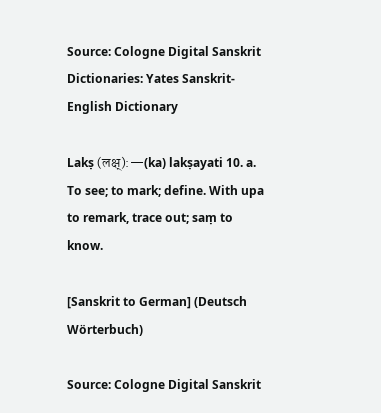Source: Cologne Digital Sanskrit Dictionaries: Yates Sanskrit-English Dictionary

Lakṣ (लक्ष्):—(ka) lakṣayati 10. a. To see; to mark; define. With upa to remark, trace out; saṃ to know.

[Sanskrit to German] (Deutsch Wörterbuch)

Source: Cologne Digital Sanskrit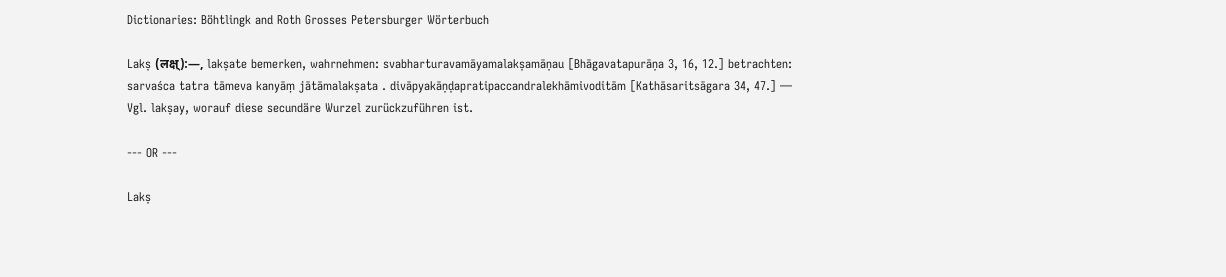Dictionaries: Böhtlingk and Roth Grosses Petersburger Wörterbuch

Lakṣ (लक्ष्):—, lakṣate bemerken, wahrnehmen: svabharturavamāyamalakṣamāṇau [Bhāgavatapurāṇa 3, 16, 12.] betrachten: sarvaśca tatra tāmeva kanyāṃ jātāmalakṣata . divāpyakāṇḍapratipaccandralekhāmivoditām [Kathāsaritsāgara 34, 47.] — Vgl. lakṣay, worauf diese secundäre Wurzel zurückzuführen ist.

--- OR ---

Lakṣ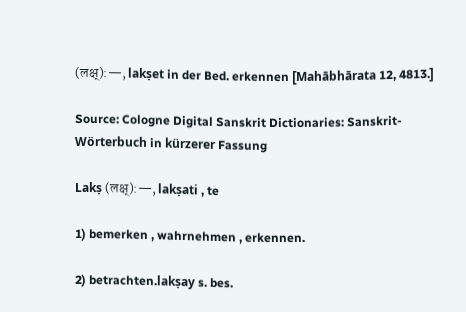(लक्ष्):—, lakṣet in der Bed. erkennen [Mahābhārata 12, 4813.]

Source: Cologne Digital Sanskrit Dictionaries: Sanskrit-Wörterbuch in kürzerer Fassung

Lakṣ (लक्ष्):—, lakṣati , te

1) bemerken , wahrnehmen , erkennen.

2) betrachten.lakṣay s. bes.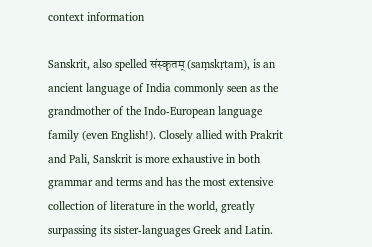context information

Sanskrit, also spelled संस्कृतम् (saṃskṛtam), is an ancient language of India commonly seen as the grandmother of the Indo-European language family (even English!). Closely allied with Prakrit and Pali, Sanskrit is more exhaustive in both grammar and terms and has the most extensive collection of literature in the world, greatly surpassing its sister-languages Greek and Latin.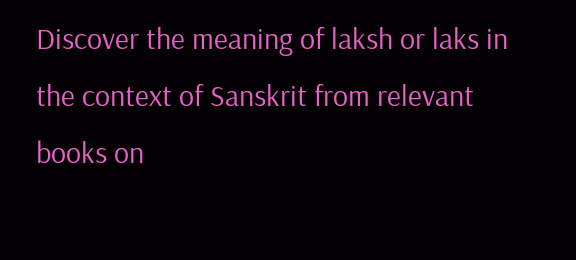Discover the meaning of laksh or laks in the context of Sanskrit from relevant books on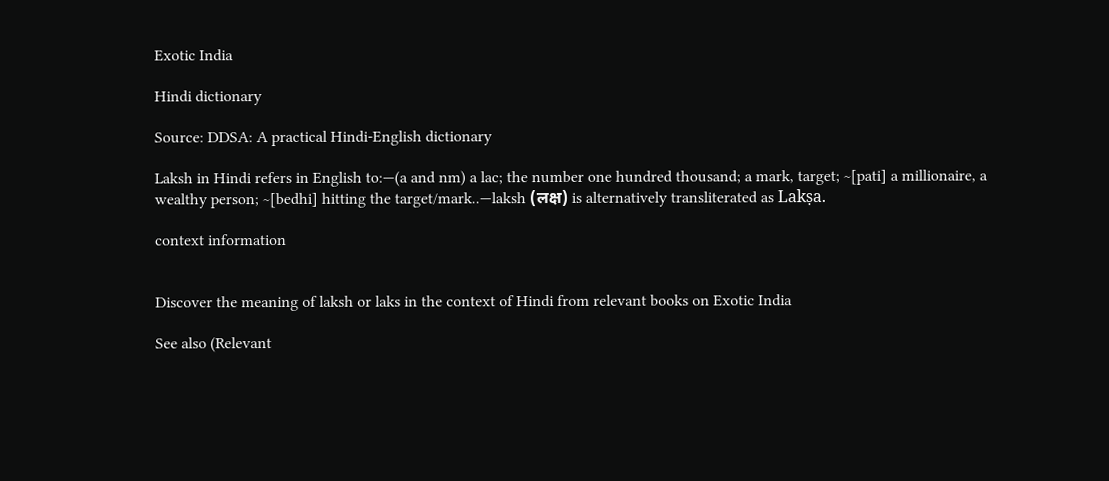Exotic India

Hindi dictionary

Source: DDSA: A practical Hindi-English dictionary

Laksh in Hindi refers in English to:—(a and nm) a lac; the number one hundred thousand; a mark, target; ~[pati] a millionaire, a wealthy person; ~[bedhi] hitting the target/mark..—laksh (लक्ष) is alternatively transliterated as Lakṣa.

context information


Discover the meaning of laksh or laks in the context of Hindi from relevant books on Exotic India

See also (Relevant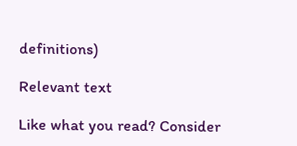definitions)

Relevant text

Like what you read? Consider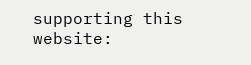supporting this website: